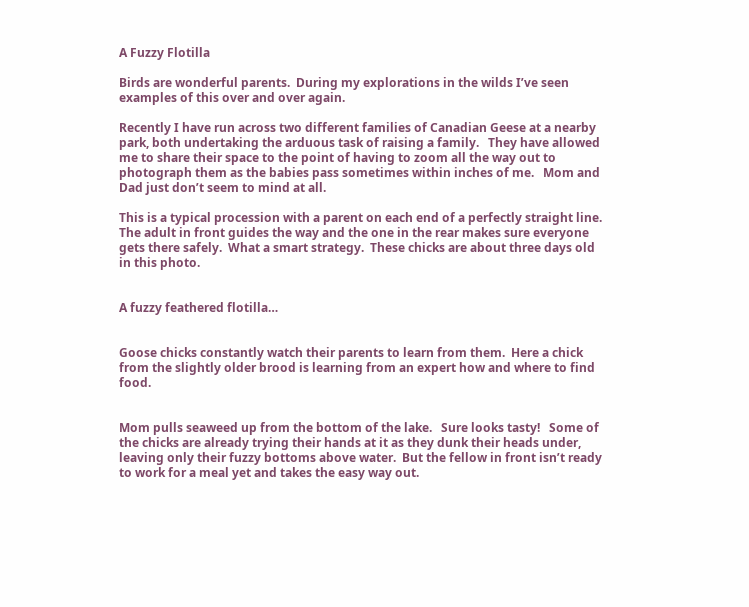A Fuzzy Flotilla

Birds are wonderful parents.  During my explorations in the wilds I’ve seen examples of this over and over again.

Recently I have run across two different families of Canadian Geese at a nearby park, both undertaking the arduous task of raising a family.   They have allowed me to share their space to the point of having to zoom all the way out to photograph them as the babies pass sometimes within inches of me.   Mom and Dad just don’t seem to mind at all.

This is a typical procession with a parent on each end of a perfectly straight line.  The adult in front guides the way and the one in the rear makes sure everyone gets there safely.  What a smart strategy.  These chicks are about three days old in this photo.


A fuzzy feathered flotilla…


Goose chicks constantly watch their parents to learn from them.  Here a chick from the slightly older brood is learning from an expert how and where to find food.


Mom pulls seaweed up from the bottom of the lake.   Sure looks tasty!   Some of the chicks are already trying their hands at it as they dunk their heads under, leaving only their fuzzy bottoms above water.  But the fellow in front isn’t ready to work for a meal yet and takes the easy way out.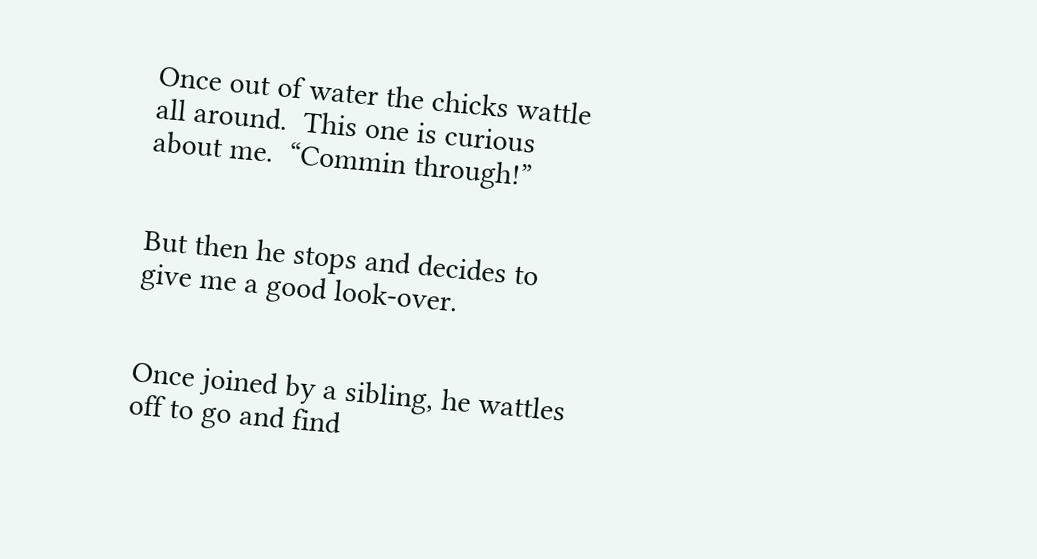Once out of water the chicks wattle all around.  This one is curious about me.  “Commin through!”


But then he stops and decides to give me a good look-over.


Once joined by a sibling, he wattles off to go and find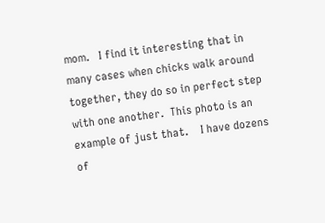mom.   I find it interesting that in many cases when chicks walk around together, they do so in perfect step with one another.  This photo is an example of just that.    I have dozens of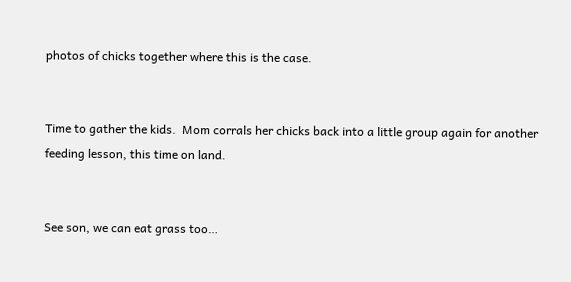photos of chicks together where this is the case.


Time to gather the kids.  Mom corrals her chicks back into a little group again for another feeding lesson, this time on land.


See son, we can eat grass too…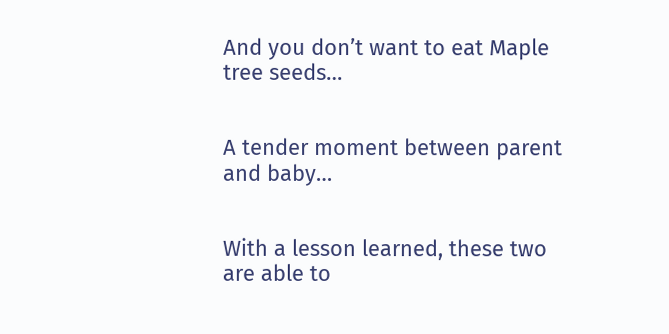And you don’t want to eat Maple tree seeds…


A tender moment between parent and baby…


With a lesson learned, these two are able to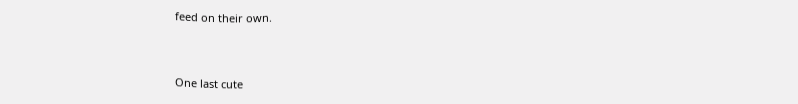feed on their own.


One last cute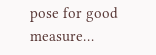pose for good measure…